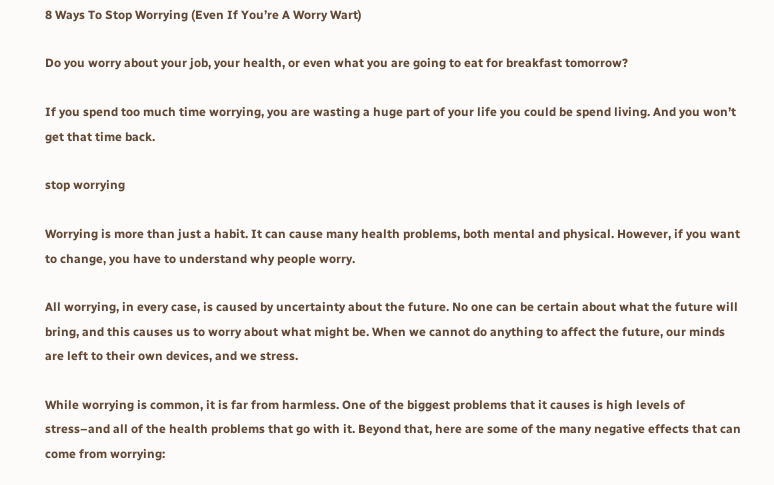8 Ways To Stop Worrying (Even If You’re A Worry Wart)

Do you worry about your job, your health, or even what you are going to eat for breakfast tomorrow?

If you spend too much time worrying, you are wasting a huge part of your life you could be spend living. And you won’t get that time back.

stop worrying

Worrying is more than just a habit. It can cause many health problems, both mental and physical. However, if you want to change, you have to understand why people worry.

All worrying, in every case, is caused by uncertainty about the future. No one can be certain about what the future will bring, and this causes us to worry about what might be. When we cannot do anything to affect the future, our minds are left to their own devices, and we stress.

While worrying is common, it is far from harmless. One of the biggest problems that it causes is high levels of stress–and all of the health problems that go with it. Beyond that, here are some of the many negative effects that can come from worrying: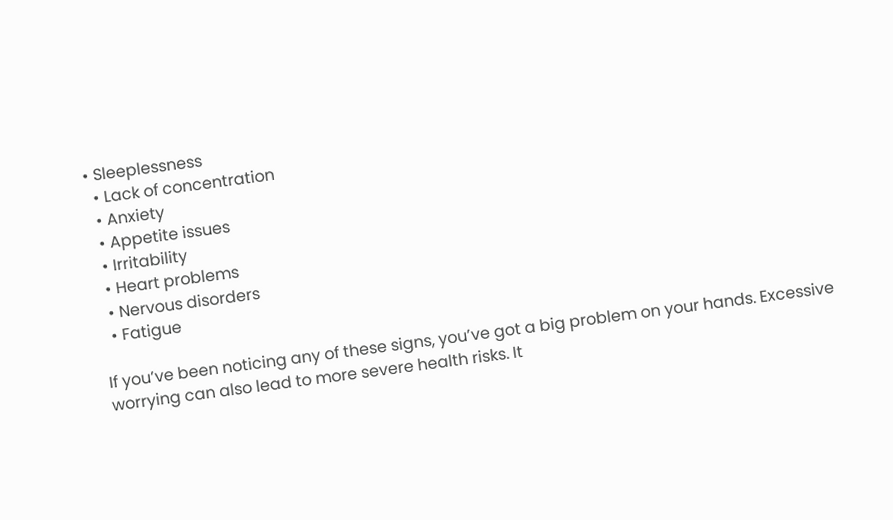• Sleeplessness
  • Lack of concentration
  • Anxiety
  • Appetite issues
  • Irritability
  • Heart problems
  • Nervous disorders
  • Fatigue

If you’ve been noticing any of these signs, you’ve got a big problem on your hands. Excessive worrying can also lead to more severe health risks. It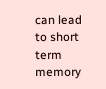can lead to short term memory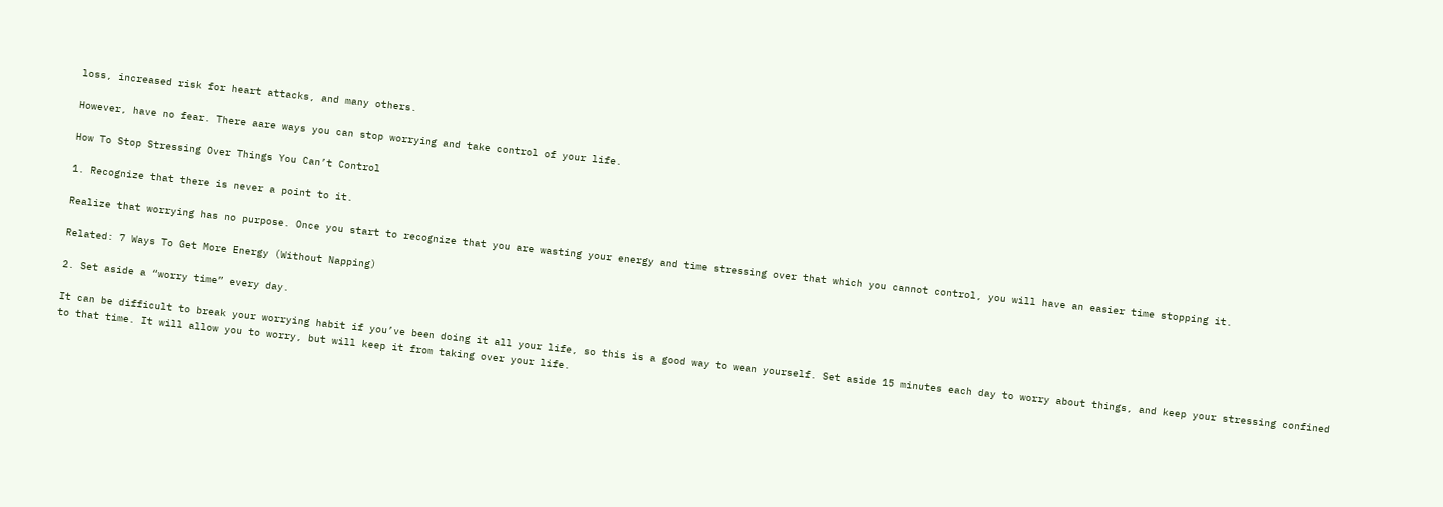loss, increased risk for heart attacks, and many others.

However, have no fear. There aare ways you can stop worrying and take control of your life.

How To Stop Stressing Over Things You Can’t Control

1. Recognize that there is never a point to it.

Realize that worrying has no purpose. Once you start to recognize that you are wasting your energy and time stressing over that which you cannot control, you will have an easier time stopping it.

Related: 7 Ways To Get More Energy (Without Napping)

2. Set aside a “worry time” every day.

It can be difficult to break your worrying habit if you’ve been doing it all your life, so this is a good way to wean yourself. Set aside 15 minutes each day to worry about things, and keep your stressing confined to that time. It will allow you to worry, but will keep it from taking over your life.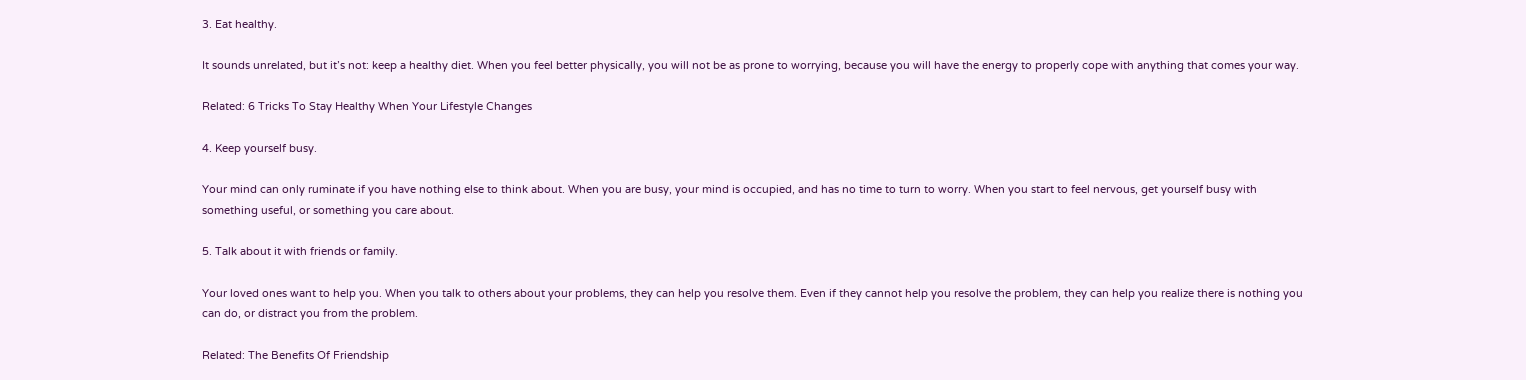3. Eat healthy.

It sounds unrelated, but it’s not: keep a healthy diet. When you feel better physically, you will not be as prone to worrying, because you will have the energy to properly cope with anything that comes your way.

Related: 6 Tricks To Stay Healthy When Your Lifestyle Changes

4. Keep yourself busy.

Your mind can only ruminate if you have nothing else to think about. When you are busy, your mind is occupied, and has no time to turn to worry. When you start to feel nervous, get yourself busy with something useful, or something you care about.

5. Talk about it with friends or family.

Your loved ones want to help you. When you talk to others about your problems, they can help you resolve them. Even if they cannot help you resolve the problem, they can help you realize there is nothing you can do, or distract you from the problem.

Related: The Benefits Of Friendship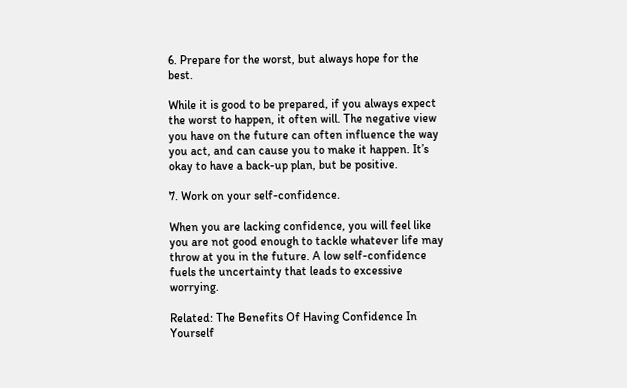6. Prepare for the worst, but always hope for the best.

While it is good to be prepared, if you always expect the worst to happen, it often will. The negative view you have on the future can often influence the way you act, and can cause you to make it happen. It’s okay to have a back-up plan, but be positive.

7. Work on your self-confidence.

When you are lacking confidence, you will feel like you are not good enough to tackle whatever life may throw at you in the future. A low self-confidence fuels the uncertainty that leads to excessive worrying.

Related: The Benefits Of Having Confidence In Yourself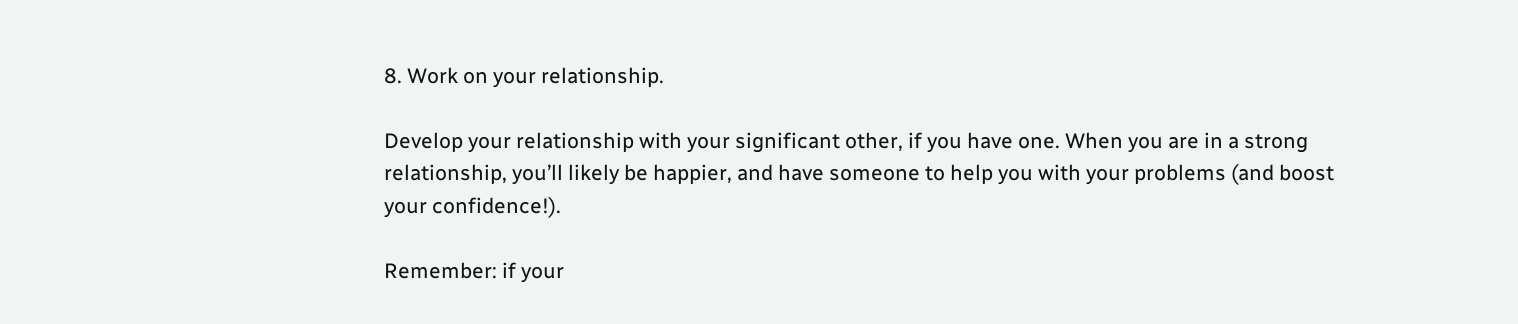8. Work on your relationship.

Develop your relationship with your significant other, if you have one. When you are in a strong relationship, you’ll likely be happier, and have someone to help you with your problems (and boost your confidence!).

Remember: if your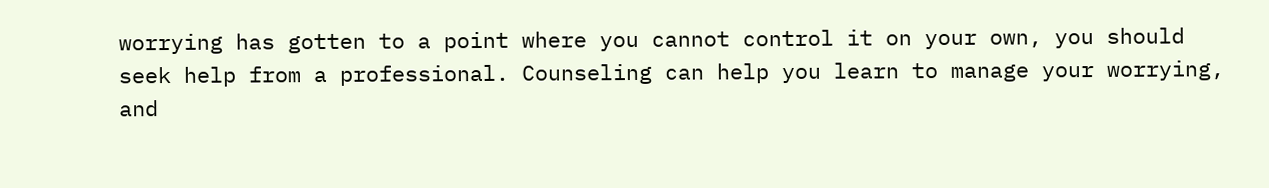worrying has gotten to a point where you cannot control it on your own, you should seek help from a professional. Counseling can help you learn to manage your worrying, and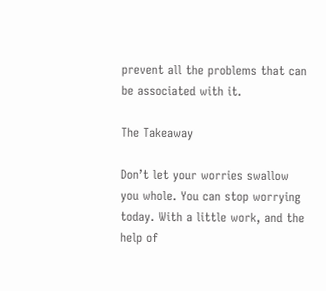prevent all the problems that can be associated with it.

The Takeaway

Don’t let your worries swallow you whole. You can stop worrying today. With a little work, and the help of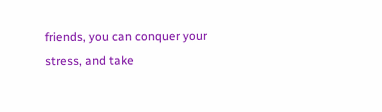friends, you can conquer your stress, and take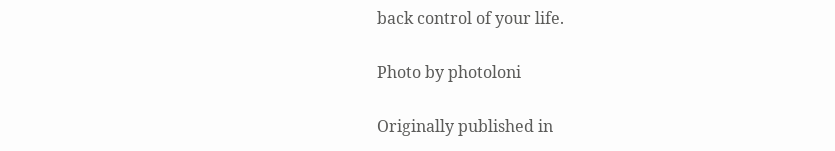back control of your life.

Photo by photoloni

Originally published in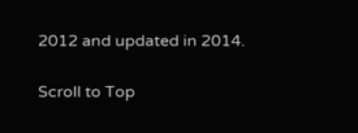2012 and updated in 2014.

Scroll to Top